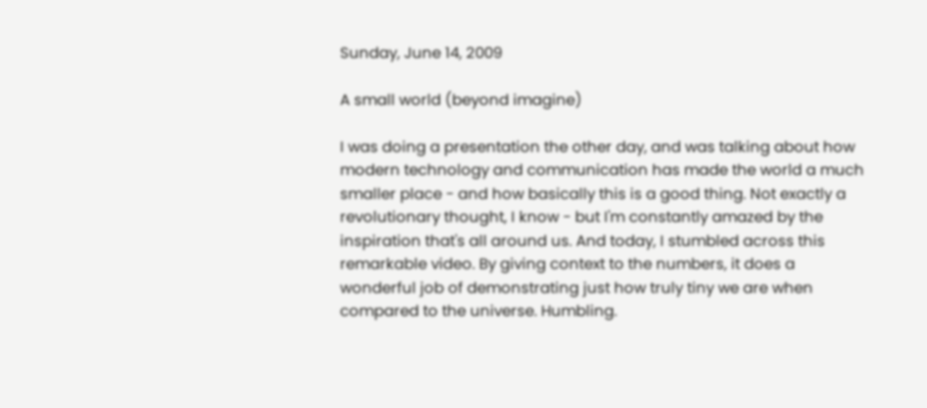Sunday, June 14, 2009

A small world (beyond imagine)

I was doing a presentation the other day, and was talking about how modern technology and communication has made the world a much smaller place - and how basically this is a good thing. Not exactly a revolutionary thought, I know - but I'm constantly amazed by the inspiration that's all around us. And today, I stumbled across this remarkable video. By giving context to the numbers, it does a wonderful job of demonstrating just how truly tiny we are when compared to the universe. Humbling.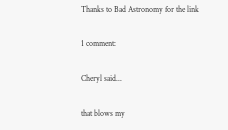Thanks to Bad Astronomy for the link

1 comment:

Cheryl said...

that blows my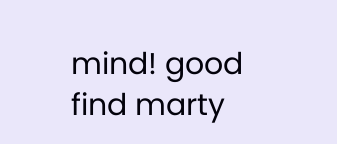mind! good find marty